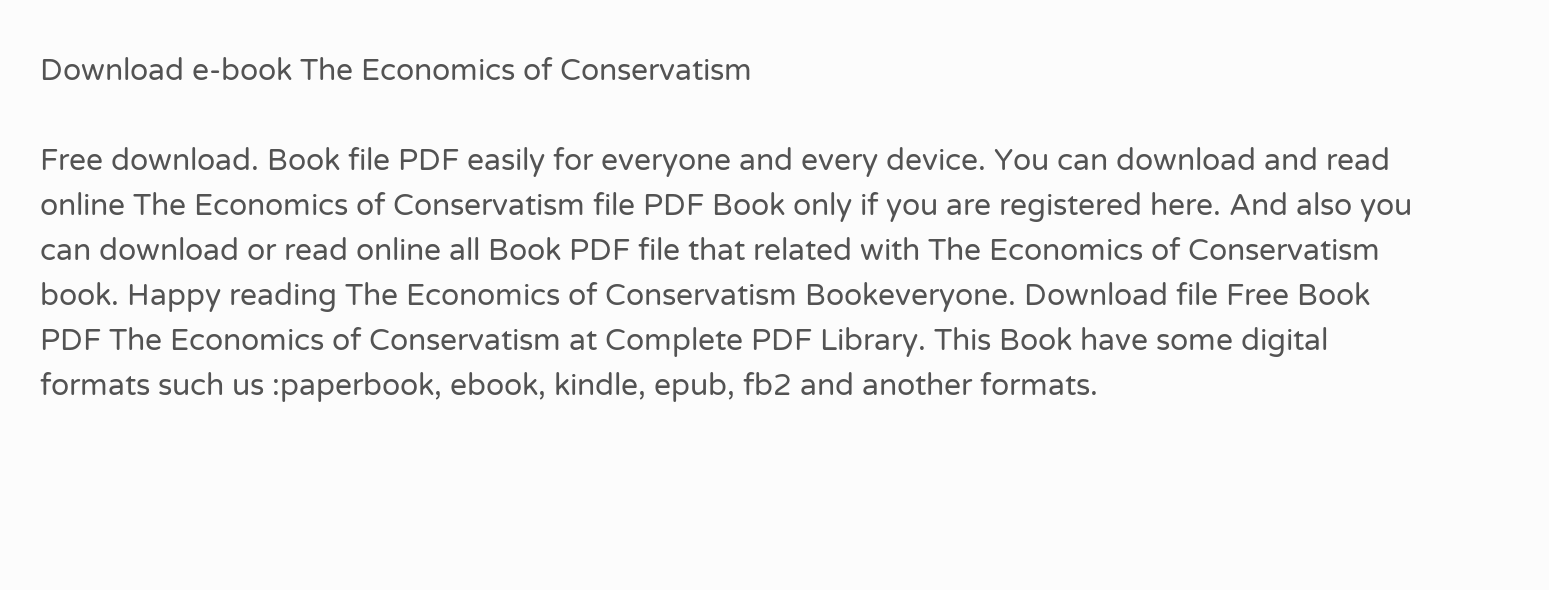Download e-book The Economics of Conservatism

Free download. Book file PDF easily for everyone and every device. You can download and read online The Economics of Conservatism file PDF Book only if you are registered here. And also you can download or read online all Book PDF file that related with The Economics of Conservatism book. Happy reading The Economics of Conservatism Bookeveryone. Download file Free Book PDF The Economics of Conservatism at Complete PDF Library. This Book have some digital formats such us :paperbook, ebook, kindle, epub, fb2 and another formats.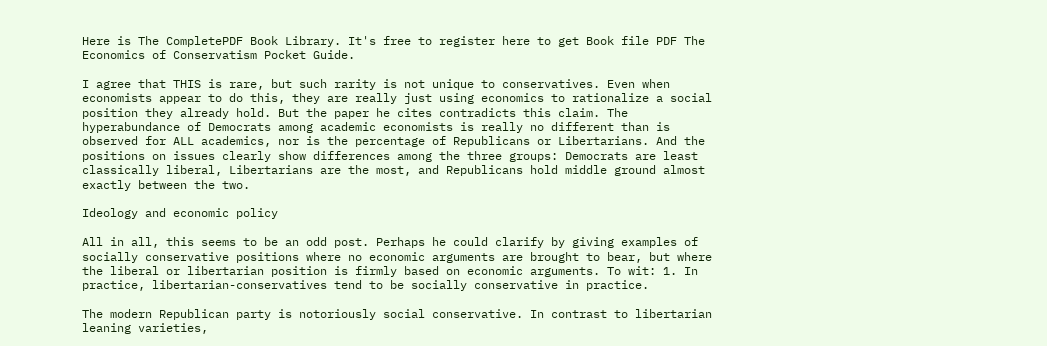Here is The CompletePDF Book Library. It's free to register here to get Book file PDF The Economics of Conservatism Pocket Guide.

I agree that THIS is rare, but such rarity is not unique to conservatives. Even when economists appear to do this, they are really just using economics to rationalize a social position they already hold. But the paper he cites contradicts this claim. The hyperabundance of Democrats among academic economists is really no different than is observed for ALL academics, nor is the percentage of Republicans or Libertarians. And the positions on issues clearly show differences among the three groups: Democrats are least classically liberal, Libertarians are the most, and Republicans hold middle ground almost exactly between the two.

Ideology and economic policy

All in all, this seems to be an odd post. Perhaps he could clarify by giving examples of socially conservative positions where no economic arguments are brought to bear, but where the liberal or libertarian position is firmly based on economic arguments. To wit: 1. In practice, libertarian-conservatives tend to be socially conservative in practice.

The modern Republican party is notoriously social conservative. In contrast to libertarian leaning varieties,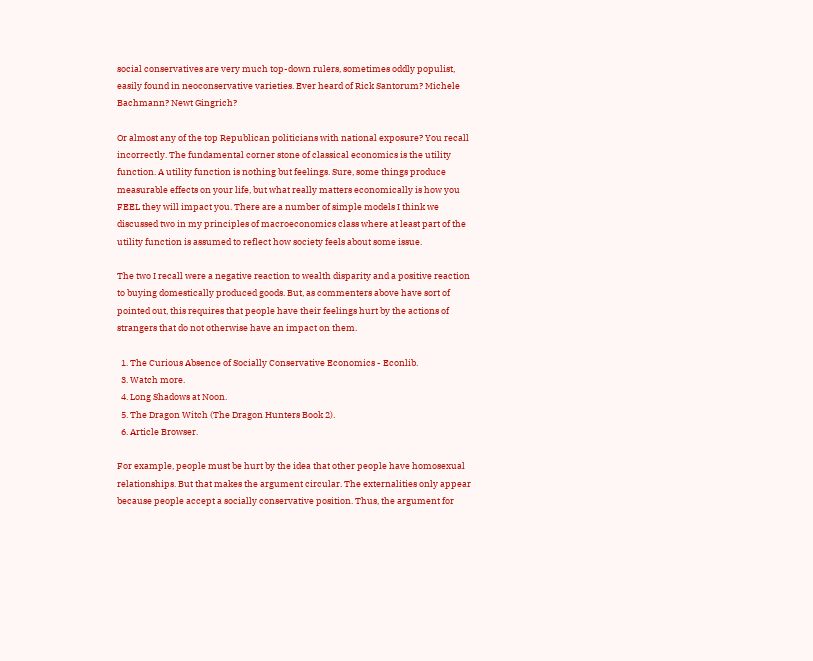social conservatives are very much top-down rulers, sometimes oddly populist, easily found in neoconservative varieties. Ever heard of Rick Santorum? Michele Bachmann? Newt Gingrich?

Or almost any of the top Republican politicians with national exposure? You recall incorrectly. The fundamental corner stone of classical economics is the utility function. A utility function is nothing but feelings. Sure, some things produce measurable effects on your life, but what really matters economically is how you FEEL they will impact you. There are a number of simple models I think we discussed two in my principles of macroeconomics class where at least part of the utility function is assumed to reflect how society feels about some issue.

The two I recall were a negative reaction to wealth disparity and a positive reaction to buying domestically produced goods. But, as commenters above have sort of pointed out, this requires that people have their feelings hurt by the actions of strangers that do not otherwise have an impact on them.

  1. The Curious Absence of Socially Conservative Economics - Econlib.
  3. Watch more.
  4. Long Shadows at Noon.
  5. The Dragon Witch (The Dragon Hunters Book 2).
  6. Article Browser.

For example, people must be hurt by the idea that other people have homosexual relationships. But that makes the argument circular. The externalities only appear because people accept a socially conservative position. Thus, the argument for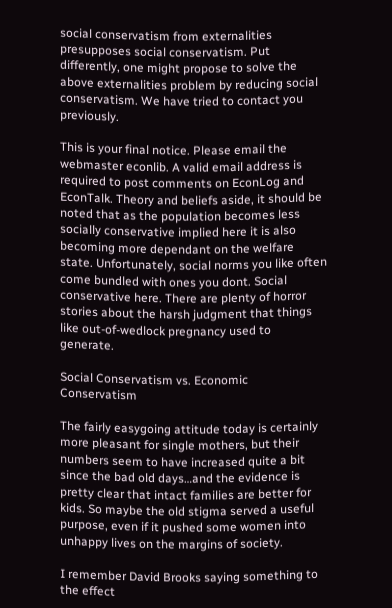social conservatism from externalities presupposes social conservatism. Put differently, one might propose to solve the above externalities problem by reducing social conservatism. We have tried to contact you previously.

This is your final notice. Please email the webmaster econlib. A valid email address is required to post comments on EconLog and EconTalk. Theory and beliefs aside, it should be noted that as the population becomes less socially conservative implied here it is also becoming more dependant on the welfare state. Unfortunately, social norms you like often come bundled with ones you dont. Social conservative here. There are plenty of horror stories about the harsh judgment that things like out-of-wedlock pregnancy used to generate.

Social Conservatism vs. Economic Conservatism

The fairly easygoing attitude today is certainly more pleasant for single mothers, but their numbers seem to have increased quite a bit since the bad old days…and the evidence is pretty clear that intact families are better for kids. So maybe the old stigma served a useful purpose, even if it pushed some women into unhappy lives on the margins of society.

I remember David Brooks saying something to the effect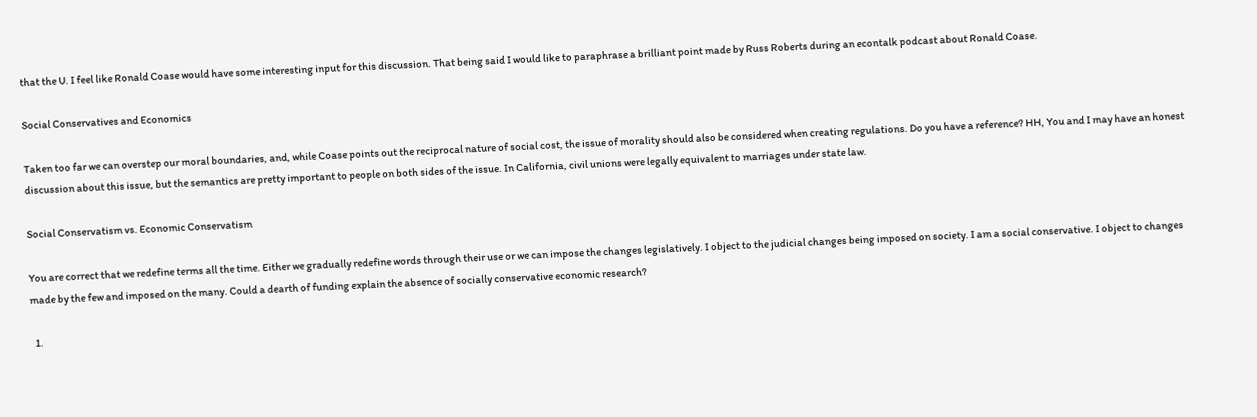that the U. I feel like Ronald Coase would have some interesting input for this discussion. That being said I would like to paraphrase a brilliant point made by Russ Roberts during an econtalk podcast about Ronald Coase.

Social Conservatives and Economics

Taken too far we can overstep our moral boundaries, and, while Coase points out the reciprocal nature of social cost, the issue of morality should also be considered when creating regulations. Do you have a reference? HH, You and I may have an honest discussion about this issue, but the semantics are pretty important to people on both sides of the issue. In California, civil unions were legally equivalent to marriages under state law.

Social Conservatism vs. Economic Conservatism

You are correct that we redefine terms all the time. Either we gradually redefine words through their use or we can impose the changes legislatively. I object to the judicial changes being imposed on society. I am a social conservative. I object to changes made by the few and imposed on the many. Could a dearth of funding explain the absence of socially conservative economic research?

  1.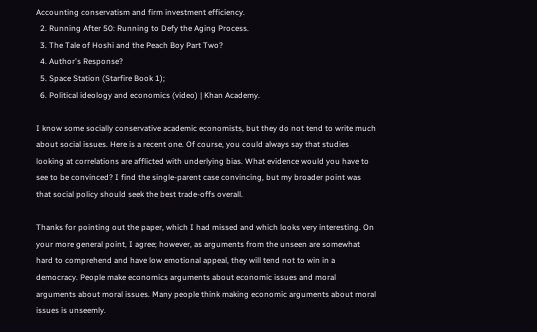Accounting conservatism and firm investment efficiency.
  2. Running After 50: Running to Defy the Aging Process.
  3. The Tale of Hoshi and the Peach Boy Part Two?
  4. Author's Response?
  5. Space Station (Starfire Book 1);
  6. Political ideology and economics (video) | Khan Academy.

I know some socially conservative academic economists, but they do not tend to write much about social issues. Here is a recent one. Of course, you could always say that studies looking at correlations are afflicted with underlying bias. What evidence would you have to see to be convinced? I find the single-parent case convincing, but my broader point was that social policy should seek the best trade-offs overall.

Thanks for pointing out the paper, which I had missed and which looks very interesting. On your more general point, I agree; however, as arguments from the unseen are somewhat hard to comprehend and have low emotional appeal, they will tend not to win in a democracy. People make economics arguments about economic issues and moral arguments about moral issues. Many people think making economic arguments about moral issues is unseemly.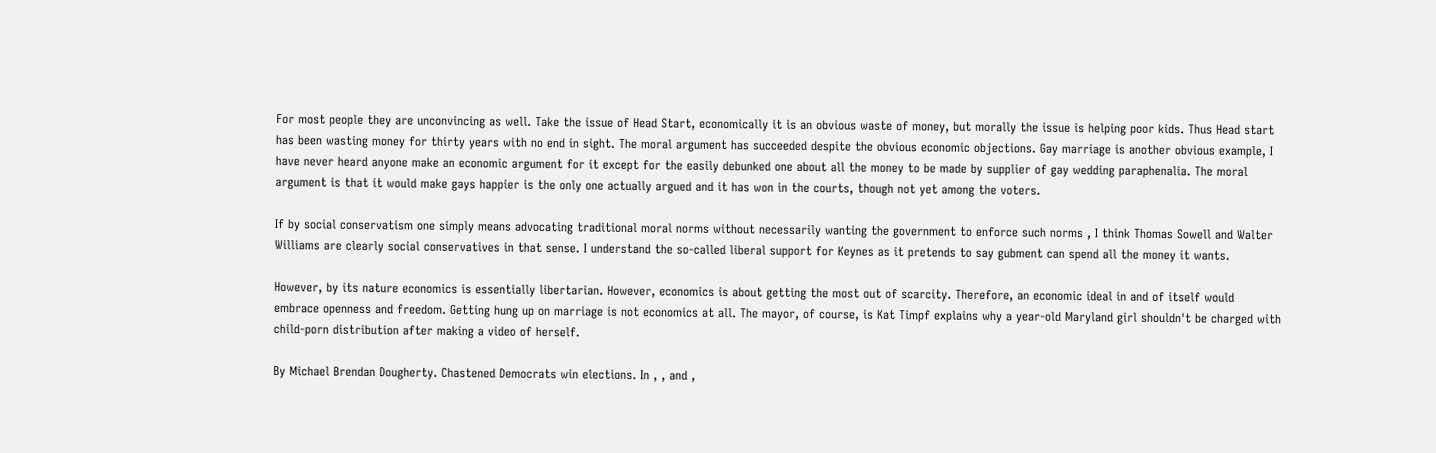For most people they are unconvincing as well. Take the issue of Head Start, economically it is an obvious waste of money, but morally the issue is helping poor kids. Thus Head start has been wasting money for thirty years with no end in sight. The moral argument has succeeded despite the obvious economic objections. Gay marriage is another obvious example, I have never heard anyone make an economic argument for it except for the easily debunked one about all the money to be made by supplier of gay wedding paraphenalia. The moral argument is that it would make gays happier is the only one actually argued and it has won in the courts, though not yet among the voters.

If by social conservatism one simply means advocating traditional moral norms without necessarily wanting the government to enforce such norms , I think Thomas Sowell and Walter Williams are clearly social conservatives in that sense. I understand the so-called liberal support for Keynes as it pretends to say gubment can spend all the money it wants.

However, by its nature economics is essentially libertarian. However, economics is about getting the most out of scarcity. Therefore, an economic ideal in and of itself would embrace openness and freedom. Getting hung up on marriage is not economics at all. The mayor, of course, is Kat Timpf explains why a year-old Maryland girl shouldn't be charged with child-porn distribution after making a video of herself.

By Michael Brendan Dougherty. Chastened Democrats win elections. In , , and ,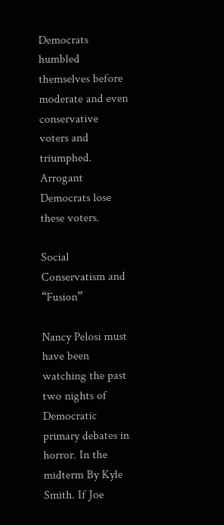Democrats humbled themselves before moderate and even conservative voters and triumphed. Arrogant Democrats lose these voters.

Social Conservatism and “Fusion”

Nancy Pelosi must have been watching the past two nights of Democratic primary debates in horror. In the midterm By Kyle Smith. If Joe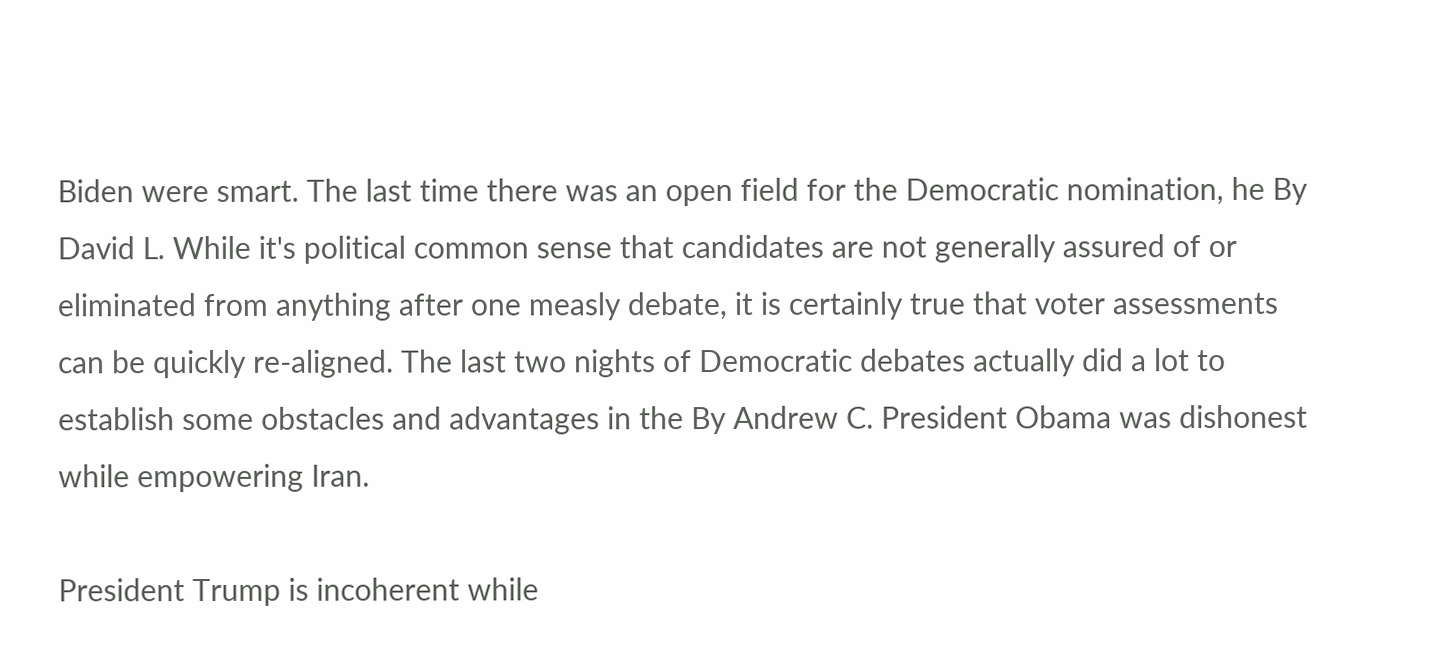Biden were smart. The last time there was an open field for the Democratic nomination, he By David L. While it's political common sense that candidates are not generally assured of or eliminated from anything after one measly debate, it is certainly true that voter assessments can be quickly re-aligned. The last two nights of Democratic debates actually did a lot to establish some obstacles and advantages in the By Andrew C. President Obama was dishonest while empowering Iran.

President Trump is incoherent while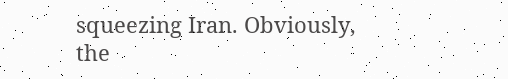squeezing Iran. Obviously, the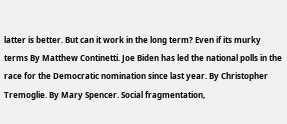latter is better. But can it work in the long term? Even if its murky terms By Matthew Continetti. Joe Biden has led the national polls in the race for the Democratic nomination since last year. By Christopher Tremoglie. By Mary Spencer. Social fragmentation,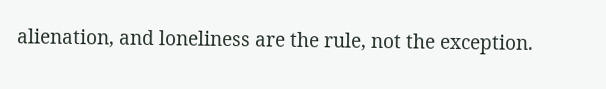alienation, and loneliness are the rule, not the exception.